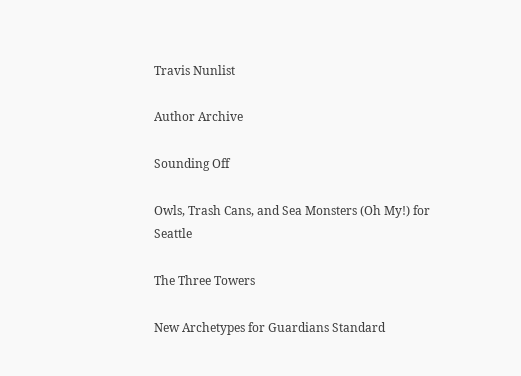Travis Nunlist

Author Archive

Sounding Off

Owls, Trash Cans, and Sea Monsters (Oh My!) for Seattle

The Three Towers

New Archetypes for Guardians Standard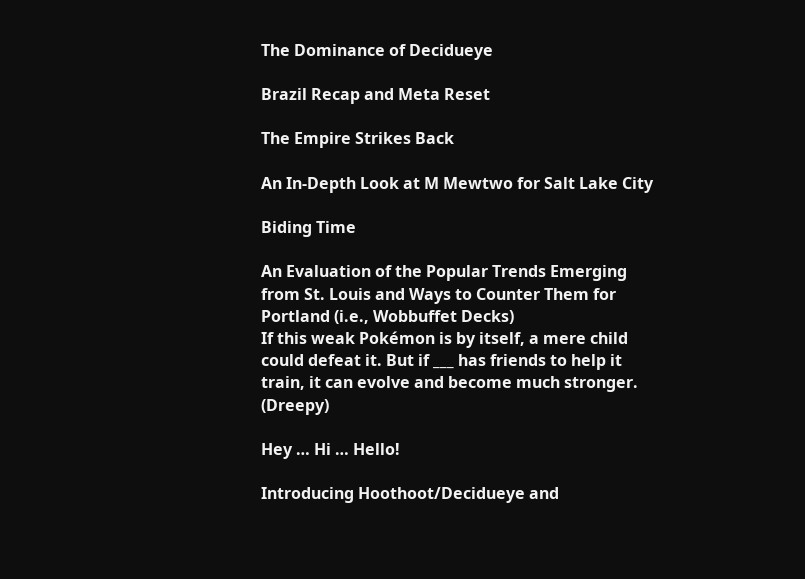The Dominance of Decidueye

Brazil Recap and Meta Reset

The Empire Strikes Back

An In-Depth Look at M Mewtwo for Salt Lake City

Biding Time

An Evaluation of the Popular Trends Emerging from St. Louis and Ways to Counter Them for Portland (i.e., Wobbuffet Decks)
If this weak Pokémon is by itself, a mere child could defeat it. But if ___ has friends to help it train, it can evolve and become much stronger. (Dreepy)

Hey … Hi … Hello!

Introducing Hoothoot/Decidueye and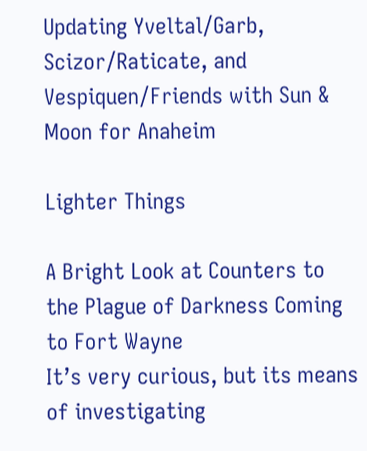Updating Yveltal/Garb, Scizor/Raticate, and Vespiquen/Friends with Sun & Moon for Anaheim

Lighter Things

A Bright Look at Counters to the Plague of Darkness Coming to Fort Wayne
It’s very curious, but its means of investigating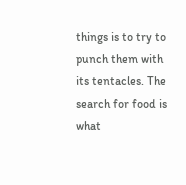things is to try to punch them with its tentacles. The search for food is what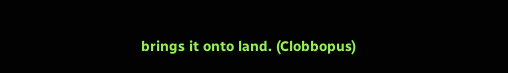brings it onto land. (Clobbopus)